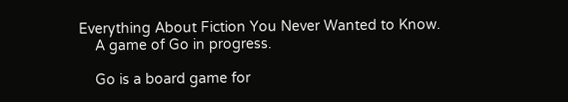Everything About Fiction You Never Wanted to Know.
    A game of Go in progress.

    Go is a board game for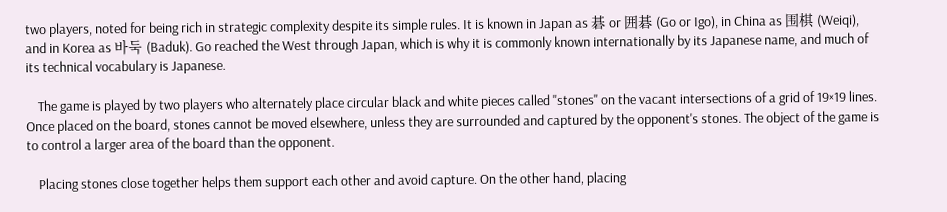two players, noted for being rich in strategic complexity despite its simple rules. It is known in Japan as 碁 or 囲碁 (Go or Igo), in China as 围棋 (Weiqi), and in Korea as 바둑 (Baduk). Go reached the West through Japan, which is why it is commonly known internationally by its Japanese name, and much of its technical vocabulary is Japanese.

    The game is played by two players who alternately place circular black and white pieces called "stones" on the vacant intersections of a grid of 19×19 lines. Once placed on the board, stones cannot be moved elsewhere, unless they are surrounded and captured by the opponent's stones. The object of the game is to control a larger area of the board than the opponent.

    Placing stones close together helps them support each other and avoid capture. On the other hand, placing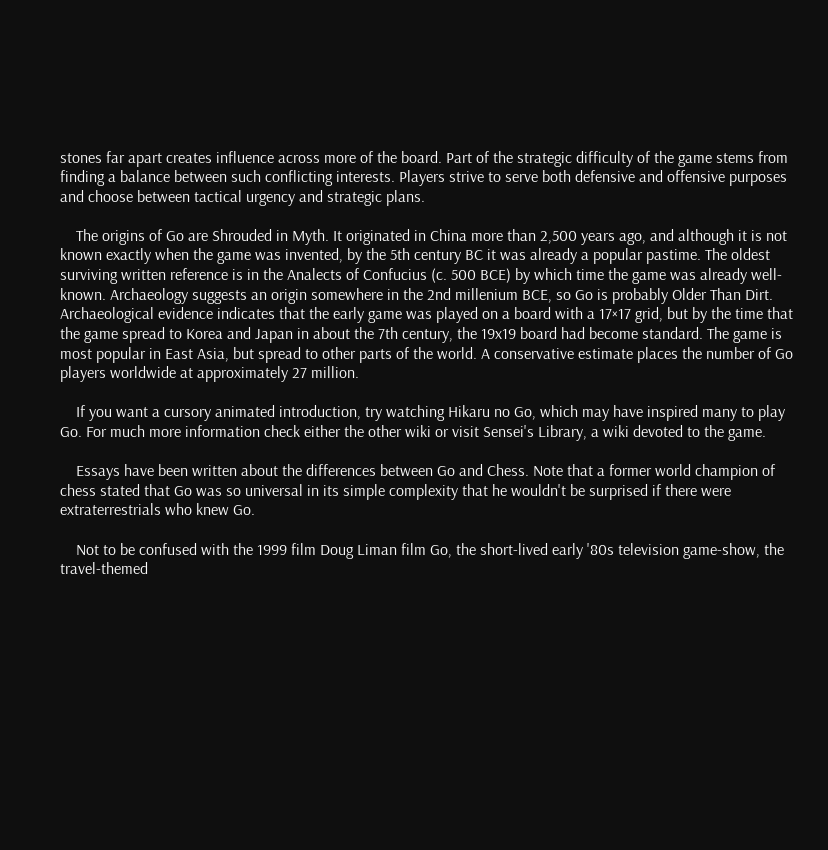stones far apart creates influence across more of the board. Part of the strategic difficulty of the game stems from finding a balance between such conflicting interests. Players strive to serve both defensive and offensive purposes and choose between tactical urgency and strategic plans.

    The origins of Go are Shrouded in Myth. It originated in China more than 2,500 years ago, and although it is not known exactly when the game was invented, by the 5th century BC it was already a popular pastime. The oldest surviving written reference is in the Analects of Confucius (c. 500 BCE) by which time the game was already well-known. Archaeology suggests an origin somewhere in the 2nd millenium BCE, so Go is probably Older Than Dirt. Archaeological evidence indicates that the early game was played on a board with a 17×17 grid, but by the time that the game spread to Korea and Japan in about the 7th century, the 19x19 board had become standard. The game is most popular in East Asia, but spread to other parts of the world. A conservative estimate places the number of Go players worldwide at approximately 27 million.

    If you want a cursory animated introduction, try watching Hikaru no Go, which may have inspired many to play Go. For much more information check either the other wiki or visit Sensei's Library, a wiki devoted to the game.

    Essays have been written about the differences between Go and Chess. Note that a former world champion of chess stated that Go was so universal in its simple complexity that he wouldn't be surprised if there were extraterrestrials who knew Go.

    Not to be confused with the 1999 film Doug Liman film Go, the short-lived early '80s television game-show, the travel-themed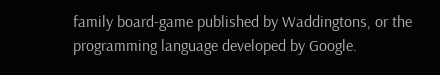family board-game published by Waddingtons, or the programming language developed by Google.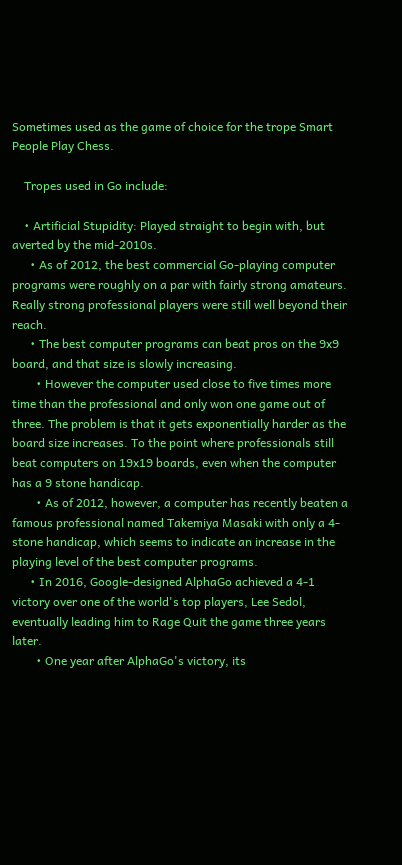Sometimes used as the game of choice for the trope Smart People Play Chess.

    Tropes used in Go include:

    • Artificial Stupidity: Played straight to begin with, but averted by the mid-2010s.
      • As of 2012, the best commercial Go-playing computer programs were roughly on a par with fairly strong amateurs. Really strong professional players were still well beyond their reach.
      • The best computer programs can beat pros on the 9x9 board, and that size is slowly increasing.
        • However the computer used close to five times more time than the professional and only won one game out of three. The problem is that it gets exponentially harder as the board size increases. To the point where professionals still beat computers on 19x19 boards, even when the computer has a 9 stone handicap.
        • As of 2012, however, a computer has recently beaten a famous professional named Takemiya Masaki with only a 4-stone handicap, which seems to indicate an increase in the playing level of the best computer programs.
      • In 2016, Google-designed AlphaGo achieved a 4-1 victory over one of the world's top players, Lee Sedol, eventually leading him to Rage Quit the game three years later.
        • One year after AlphaGo's victory, its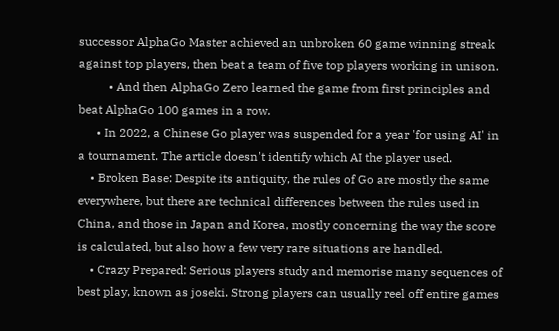successor AlphaGo Master achieved an unbroken 60 game winning streak against top players, then beat a team of five top players working in unison.
          • And then AlphaGo Zero learned the game from first principles and beat AlphaGo 100 games in a row.
      • In 2022, a Chinese Go player was suspended for a year 'for using AI' in a tournament. The article doesn't identify which AI the player used.
    • Broken Base: Despite its antiquity, the rules of Go are mostly the same everywhere, but there are technical differences between the rules used in China, and those in Japan and Korea, mostly concerning the way the score is calculated, but also how a few very rare situations are handled.
    • Crazy Prepared: Serious players study and memorise many sequences of best play, known as joseki. Strong players can usually reel off entire games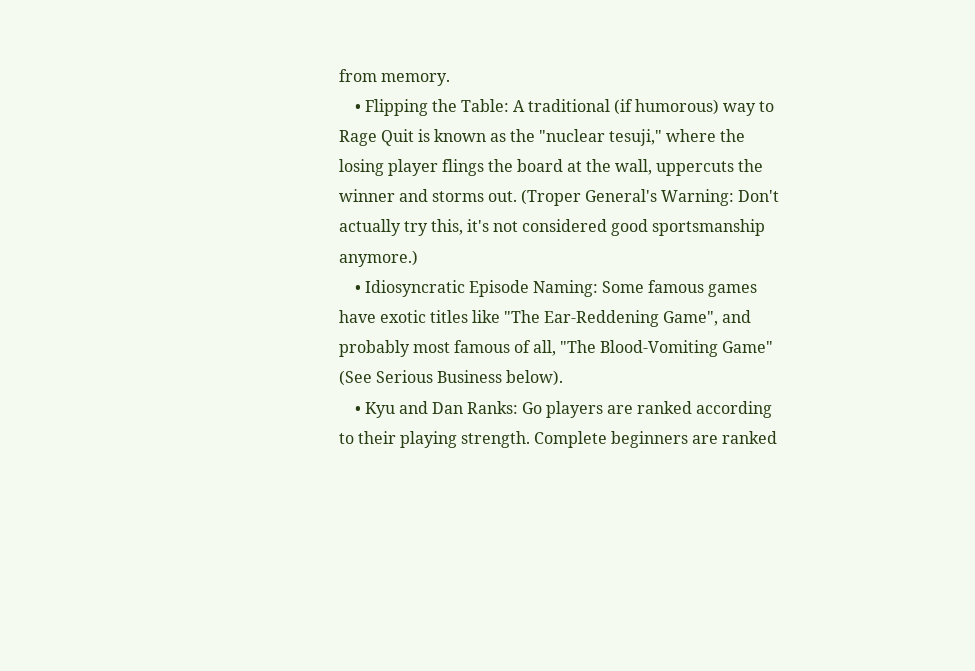from memory.
    • Flipping the Table: A traditional (if humorous) way to Rage Quit is known as the "nuclear tesuji," where the losing player flings the board at the wall, uppercuts the winner and storms out. (Troper General's Warning: Don't actually try this, it's not considered good sportsmanship anymore.)
    • Idiosyncratic Episode Naming: Some famous games have exotic titles like "The Ear-Reddening Game", and probably most famous of all, "The Blood-Vomiting Game" (See Serious Business below).
    • Kyu and Dan Ranks: Go players are ranked according to their playing strength. Complete beginners are ranked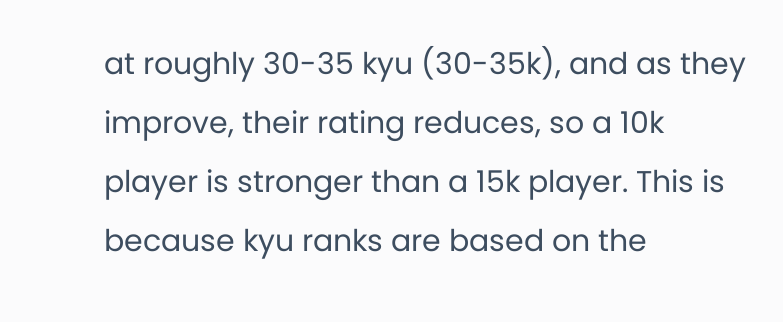at roughly 30-35 kyu (30-35k), and as they improve, their rating reduces, so a 10k player is stronger than a 15k player. This is because kyu ranks are based on the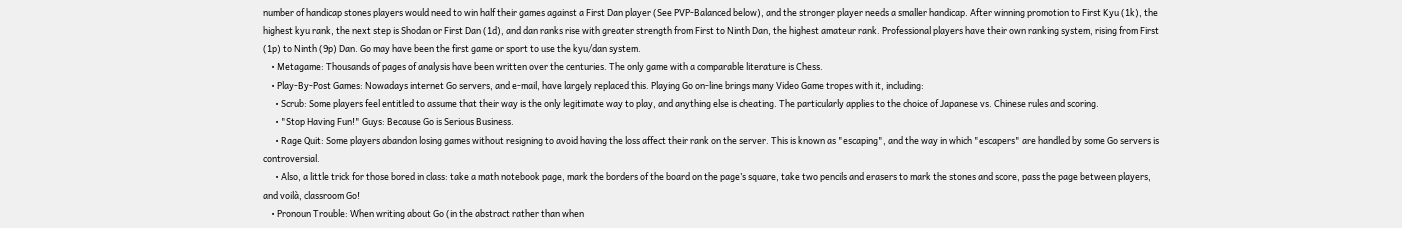number of handicap stones players would need to win half their games against a First Dan player (See PVP-Balanced below), and the stronger player needs a smaller handicap. After winning promotion to First Kyu (1k), the highest kyu rank, the next step is Shodan or First Dan (1d), and dan ranks rise with greater strength from First to Ninth Dan, the highest amateur rank. Professional players have their own ranking system, rising from First (1p) to Ninth (9p) Dan. Go may have been the first game or sport to use the kyu/dan system.
    • Metagame: Thousands of pages of analysis have been written over the centuries. The only game with a comparable literature is Chess.
    • Play-By-Post Games: Nowadays internet Go servers, and e-mail, have largely replaced this. Playing Go on-line brings many Video Game tropes with it, including:
      • Scrub: Some players feel entitled to assume that their way is the only legitimate way to play, and anything else is cheating. The particularly applies to the choice of Japanese vs. Chinese rules and scoring.
      • "Stop Having Fun!" Guys: Because Go is Serious Business.
      • Rage Quit: Some players abandon losing games without resigning to avoid having the loss affect their rank on the server. This is known as "escaping", and the way in which "escapers" are handled by some Go servers is controversial.
      • Also, a little trick for those bored in class: take a math notebook page, mark the borders of the board on the page’s square, take two pencils and erasers to mark the stones and score, pass the page between players, and voilà, classroom Go!
    • Pronoun Trouble: When writing about Go (in the abstract rather than when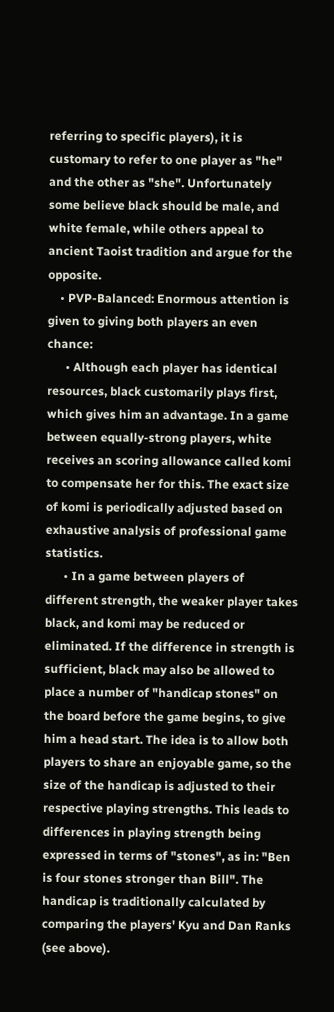referring to specific players), it is customary to refer to one player as "he" and the other as "she". Unfortunately some believe black should be male, and white female, while others appeal to ancient Taoist tradition and argue for the opposite.
    • PVP-Balanced: Enormous attention is given to giving both players an even chance:
      • Although each player has identical resources, black customarily plays first, which gives him an advantage. In a game between equally-strong players, white receives an scoring allowance called komi to compensate her for this. The exact size of komi is periodically adjusted based on exhaustive analysis of professional game statistics.
      • In a game between players of different strength, the weaker player takes black, and komi may be reduced or eliminated. If the difference in strength is sufficient, black may also be allowed to place a number of "handicap stones" on the board before the game begins, to give him a head start. The idea is to allow both players to share an enjoyable game, so the size of the handicap is adjusted to their respective playing strengths. This leads to differences in playing strength being expressed in terms of "stones", as in: "Ben is four stones stronger than Bill". The handicap is traditionally calculated by comparing the players' Kyu and Dan Ranks (see above).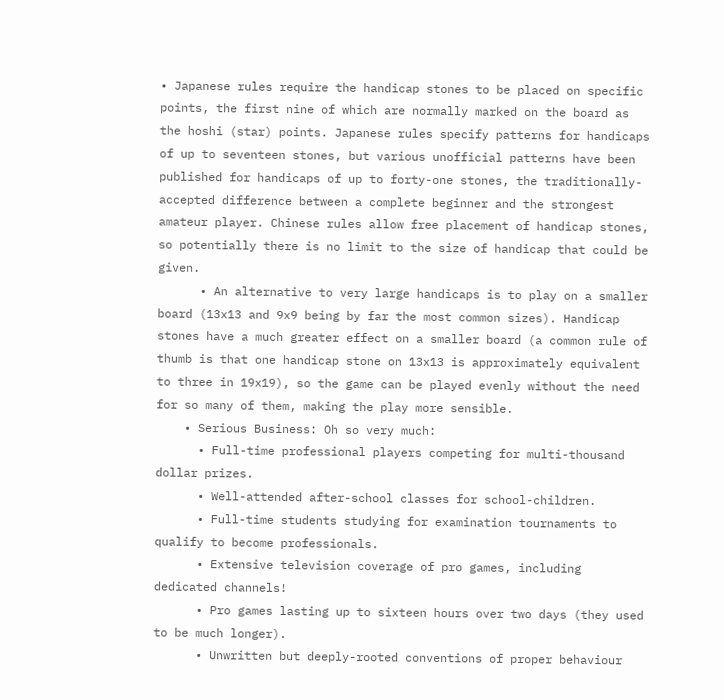• Japanese rules require the handicap stones to be placed on specific points, the first nine of which are normally marked on the board as the hoshi (star) points. Japanese rules specify patterns for handicaps of up to seventeen stones, but various unofficial patterns have been published for handicaps of up to forty-one stones, the traditionally-accepted difference between a complete beginner and the strongest amateur player. Chinese rules allow free placement of handicap stones, so potentially there is no limit to the size of handicap that could be given.
      • An alternative to very large handicaps is to play on a smaller board (13x13 and 9x9 being by far the most common sizes). Handicap stones have a much greater effect on a smaller board (a common rule of thumb is that one handicap stone on 13x13 is approximately equivalent to three in 19x19), so the game can be played evenly without the need for so many of them, making the play more sensible.
    • Serious Business: Oh so very much:
      • Full-time professional players competing for multi-thousand dollar prizes.
      • Well-attended after-school classes for school-children.
      • Full-time students studying for examination tournaments to qualify to become professionals.
      • Extensive television coverage of pro games, including dedicated channels!
      • Pro games lasting up to sixteen hours over two days (they used to be much longer).
      • Unwritten but deeply-rooted conventions of proper behaviour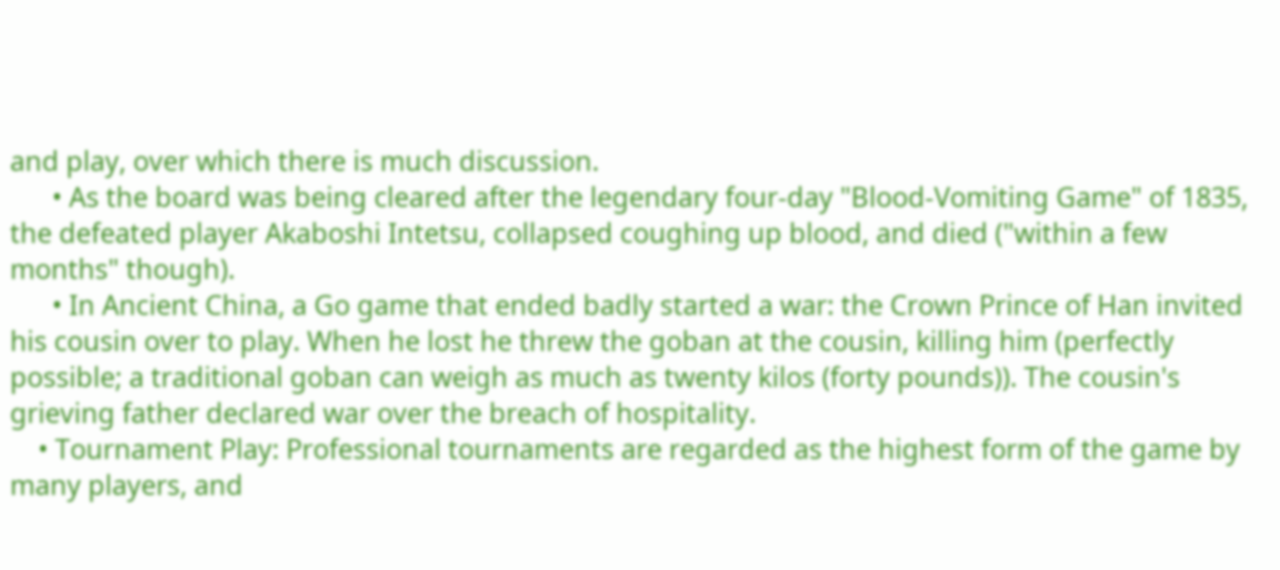and play, over which there is much discussion.
      • As the board was being cleared after the legendary four-day "Blood-Vomiting Game" of 1835, the defeated player Akaboshi Intetsu, collapsed coughing up blood, and died ("within a few months" though).
      • In Ancient China, a Go game that ended badly started a war: the Crown Prince of Han invited his cousin over to play. When he lost he threw the goban at the cousin, killing him (perfectly possible; a traditional goban can weigh as much as twenty kilos (forty pounds)). The cousin's grieving father declared war over the breach of hospitality.
    • Tournament Play: Professional tournaments are regarded as the highest form of the game by many players, and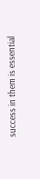success in them is essential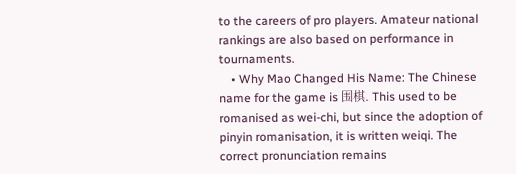to the careers of pro players. Amateur national rankings are also based on performance in tournaments.
    • Why Mao Changed His Name: The Chinese name for the game is 围棋. This used to be romanised as wei-chi, but since the adoption of pinyin romanisation, it is written weiqi. The correct pronunciation remains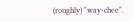(roughly) "way-chee".